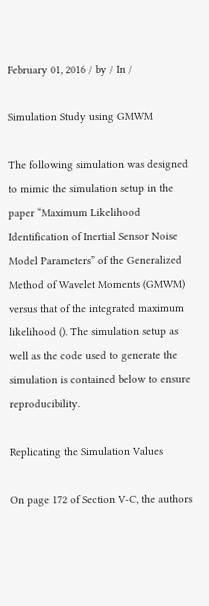February 01, 2016 / by / In /

Simulation Study using GMWM

The following simulation was designed to mimic the simulation setup in the paper “Maximum Likelihood Identification of Inertial Sensor Noise Model Parameters” of the Generalized Method of Wavelet Moments (GMWM) versus that of the integrated maximum likelihood (). The simulation setup as well as the code used to generate the simulation is contained below to ensure reproducibility.

Replicating the Simulation Values

On page 172 of Section V-C, the authors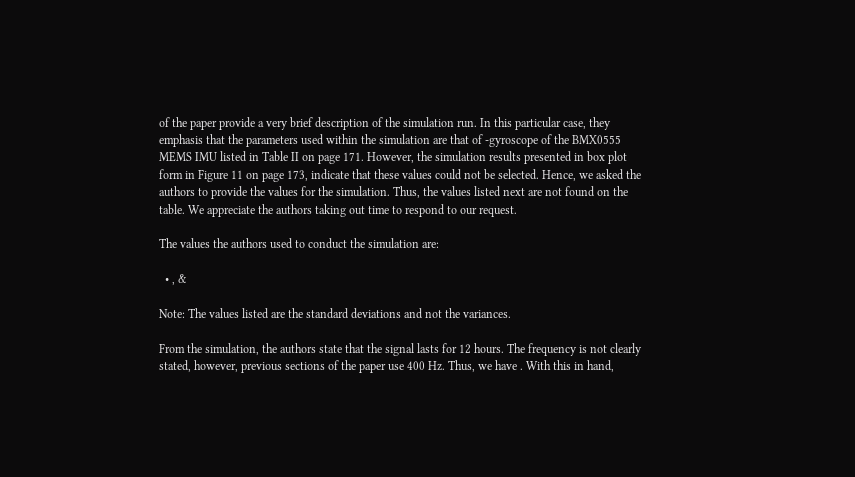of the paper provide a very brief description of the simulation run. In this particular case, they emphasis that the parameters used within the simulation are that of -gyroscope of the BMX0555 MEMS IMU listed in Table II on page 171. However, the simulation results presented in box plot form in Figure 11 on page 173, indicate that these values could not be selected. Hence, we asked the authors to provide the values for the simulation. Thus, the values listed next are not found on the table. We appreciate the authors taking out time to respond to our request.

The values the authors used to conduct the simulation are:

  • , &

Note: The values listed are the standard deviations and not the variances.

From the simulation, the authors state that the signal lasts for 12 hours. The frequency is not clearly stated, however, previous sections of the paper use 400 Hz. Thus, we have . With this in hand,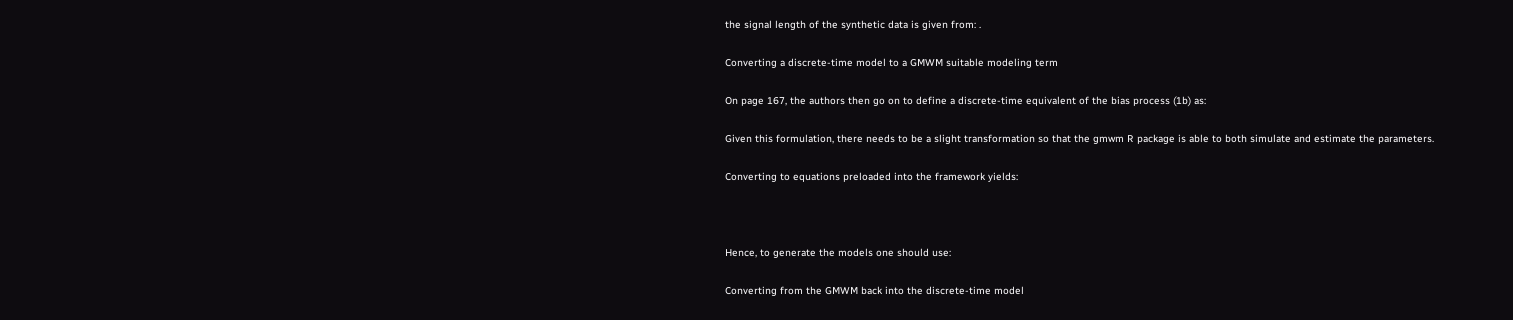the signal length of the synthetic data is given from: .

Converting a discrete-time model to a GMWM suitable modeling term

On page 167, the authors then go on to define a discrete-time equivalent of the bias process (1b) as:

Given this formulation, there needs to be a slight transformation so that the gmwm R package is able to both simulate and estimate the parameters.

Converting to equations preloaded into the framework yields:



Hence, to generate the models one should use:

Converting from the GMWM back into the discrete-time model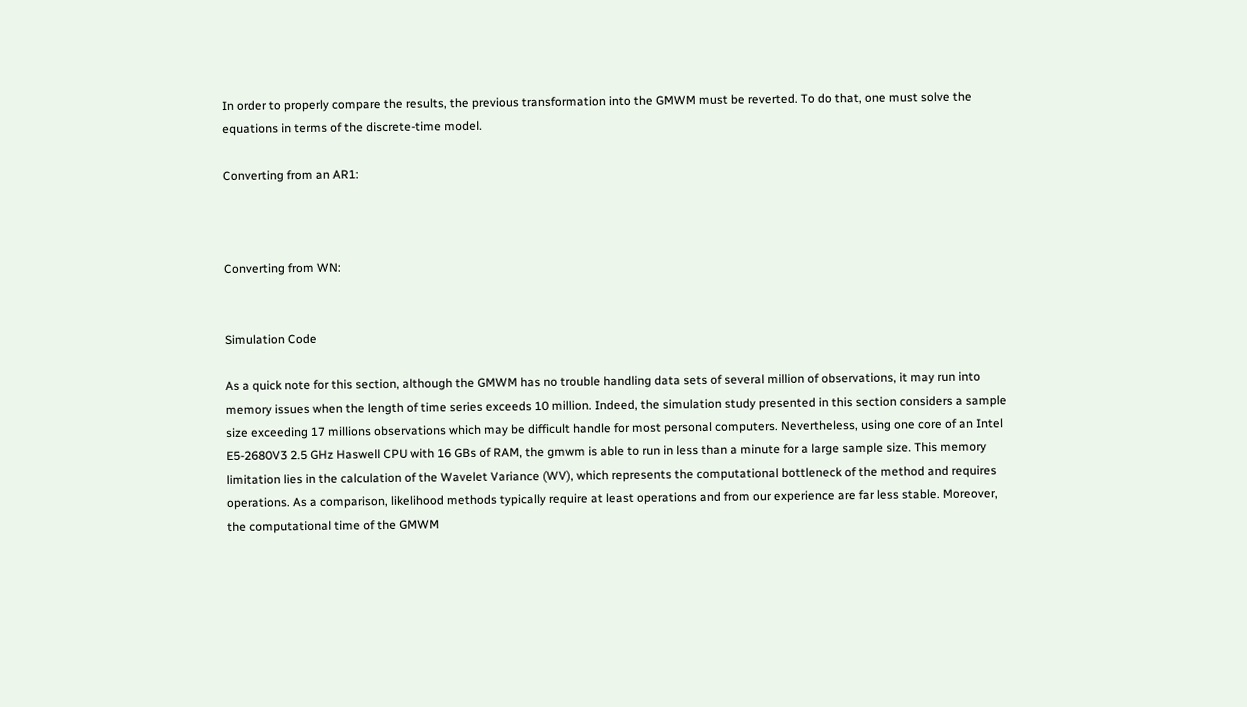In order to properly compare the results, the previous transformation into the GMWM must be reverted. To do that, one must solve the equations in terms of the discrete-time model.

Converting from an AR1:



Converting from WN:


Simulation Code

As a quick note for this section, although the GMWM has no trouble handling data sets of several million of observations, it may run into memory issues when the length of time series exceeds 10 million. Indeed, the simulation study presented in this section considers a sample size exceeding 17 millions observations which may be difficult handle for most personal computers. Nevertheless, using one core of an Intel E5-2680V3 2.5 GHz Haswell CPU with 16 GBs of RAM, the gmwm is able to run in less than a minute for a large sample size. This memory limitation lies in the calculation of the Wavelet Variance (WV), which represents the computational bottleneck of the method and requires operations. As a comparison, likelihood methods typically require at least operations and from our experience are far less stable. Moreover, the computational time of the GMWM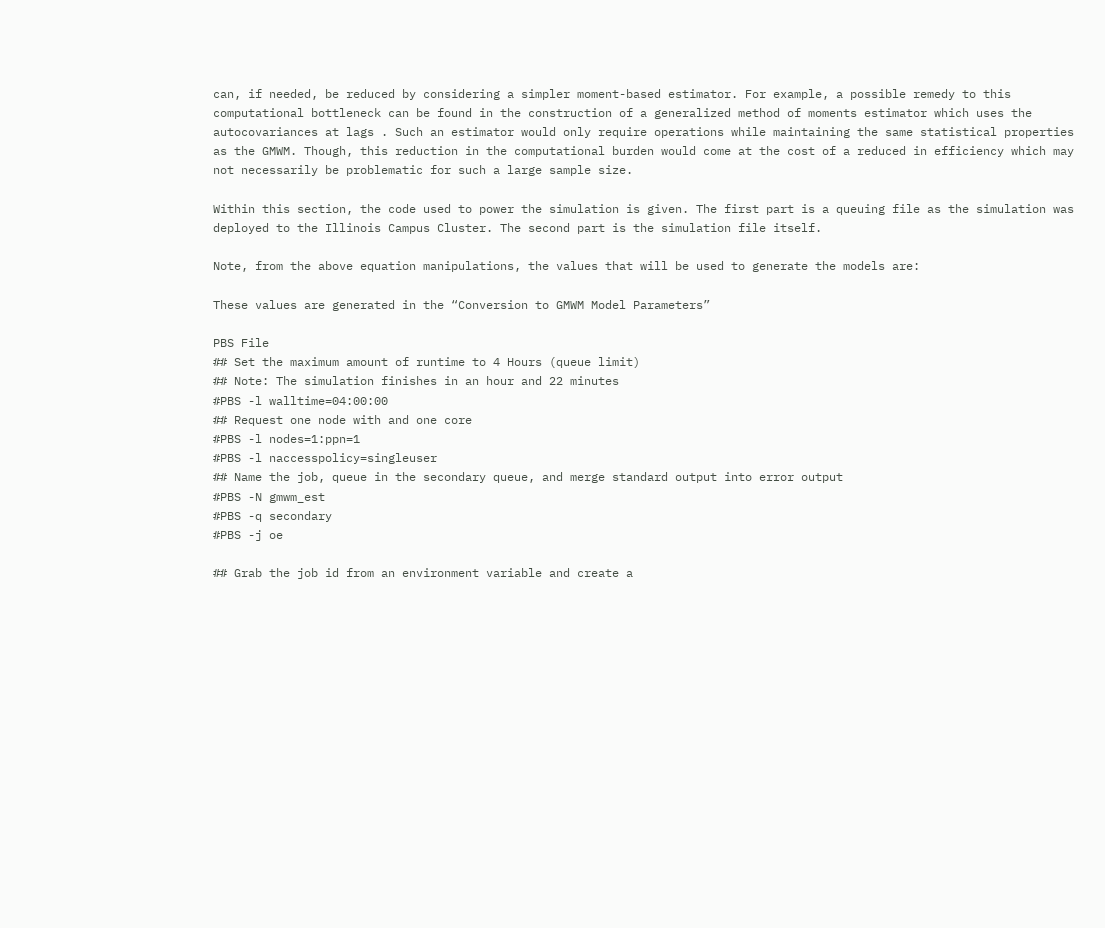can, if needed, be reduced by considering a simpler moment-based estimator. For example, a possible remedy to this computational bottleneck can be found in the construction of a generalized method of moments estimator which uses the autocovariances at lags . Such an estimator would only require operations while maintaining the same statistical properties as the GMWM. Though, this reduction in the computational burden would come at the cost of a reduced in efficiency which may not necessarily be problematic for such a large sample size.

Within this section, the code used to power the simulation is given. The first part is a queuing file as the simulation was deployed to the Illinois Campus Cluster. The second part is the simulation file itself.

Note, from the above equation manipulations, the values that will be used to generate the models are:

These values are generated in the “Conversion to GMWM Model Parameters”

PBS File
## Set the maximum amount of runtime to 4 Hours (queue limit)
## Note: The simulation finishes in an hour and 22 minutes
#PBS -l walltime=04:00:00
## Request one node with and one core
#PBS -l nodes=1:ppn=1
#PBS -l naccesspolicy=singleuser
## Name the job, queue in the secondary queue, and merge standard output into error output
#PBS -N gmwm_est
#PBS -q secondary
#PBS -j oe

## Grab the job id from an environment variable and create a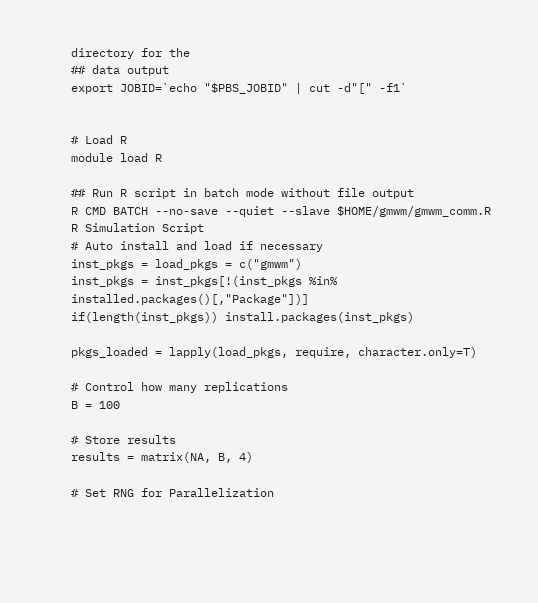directory for the
## data output
export JOBID=`echo "$PBS_JOBID" | cut -d"[" -f1`


# Load R
module load R

## Run R script in batch mode without file output
R CMD BATCH --no-save --quiet --slave $HOME/gmwm/gmwm_comm.R
R Simulation Script
# Auto install and load if necessary
inst_pkgs = load_pkgs = c("gmwm")
inst_pkgs = inst_pkgs[!(inst_pkgs %in% installed.packages()[,"Package"])]
if(length(inst_pkgs)) install.packages(inst_pkgs)

pkgs_loaded = lapply(load_pkgs, require, character.only=T)

# Control how many replications
B = 100

# Store results
results = matrix(NA, B, 4)

# Set RNG for Parallelization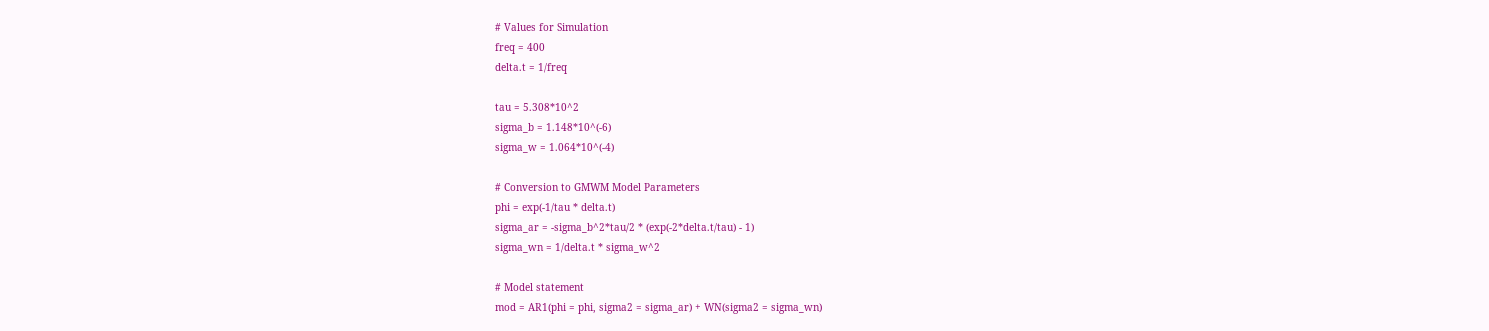# Values for Simulation
freq = 400
delta.t = 1/freq

tau = 5.308*10^2
sigma_b = 1.148*10^(-6)
sigma_w = 1.064*10^(-4)

# Conversion to GMWM Model Parameters
phi = exp(-1/tau * delta.t)
sigma_ar = -sigma_b^2*tau/2 * (exp(-2*delta.t/tau) - 1)
sigma_wn = 1/delta.t * sigma_w^2

# Model statement
mod = AR1(phi = phi, sigma2 = sigma_ar) + WN(sigma2 = sigma_wn)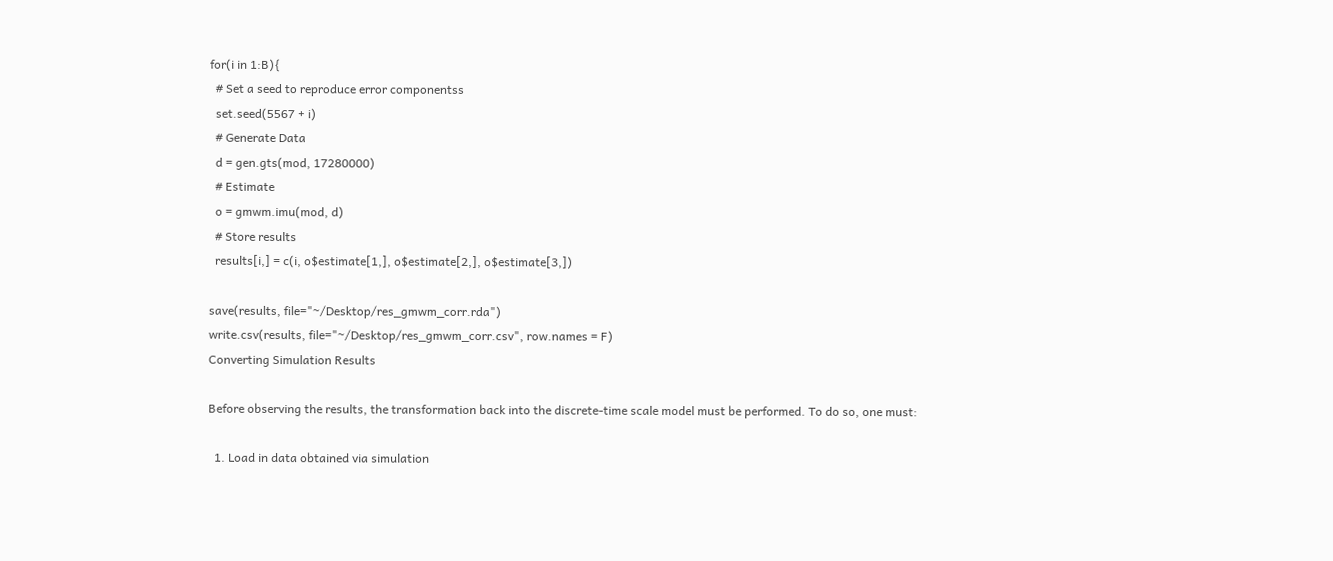for(i in 1:B){
  # Set a seed to reproduce error componentss
  set.seed(5567 + i)
  # Generate Data
  d = gen.gts(mod, 17280000)
  # Estimate
  o = gmwm.imu(mod, d)
  # Store results
  results[i,] = c(i, o$estimate[1,], o$estimate[2,], o$estimate[3,])

save(results, file="~/Desktop/res_gmwm_corr.rda")
write.csv(results, file="~/Desktop/res_gmwm_corr.csv", row.names = F)
Converting Simulation Results

Before observing the results, the transformation back into the discrete-time scale model must be performed. To do so, one must:

  1. Load in data obtained via simulation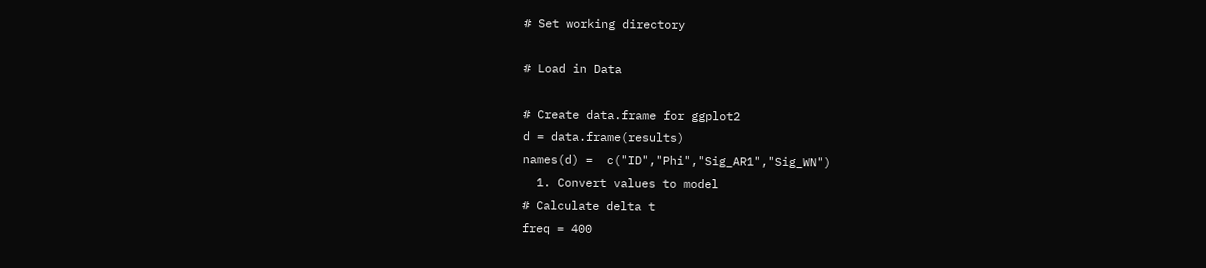# Set working directory

# Load in Data

# Create data.frame for ggplot2
d = data.frame(results)
names(d) =  c("ID","Phi","Sig_AR1","Sig_WN")
  1. Convert values to model
# Calculate delta t
freq = 400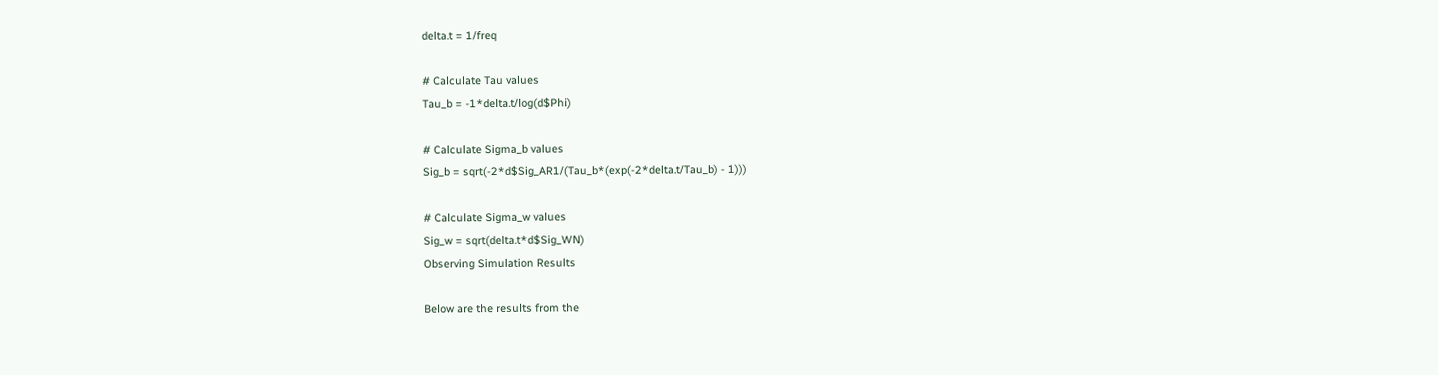delta.t = 1/freq

# Calculate Tau values
Tau_b = -1*delta.t/log(d$Phi)

# Calculate Sigma_b values
Sig_b = sqrt(-2*d$Sig_AR1/(Tau_b*(exp(-2*delta.t/Tau_b) - 1)))

# Calculate Sigma_w values
Sig_w = sqrt(delta.t*d$Sig_WN)
Observing Simulation Results

Below are the results from the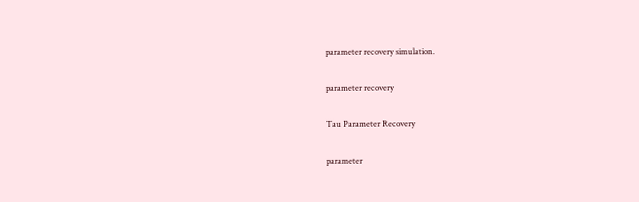parameter recovery simulation.

parameter recovery

Tau Parameter Recovery

parameter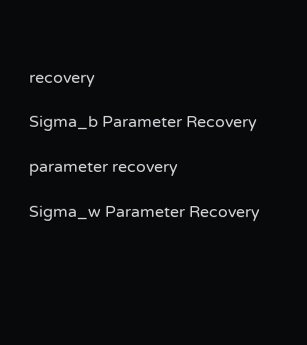recovery

Sigma_b Parameter Recovery

parameter recovery

Sigma_w Parameter Recovery